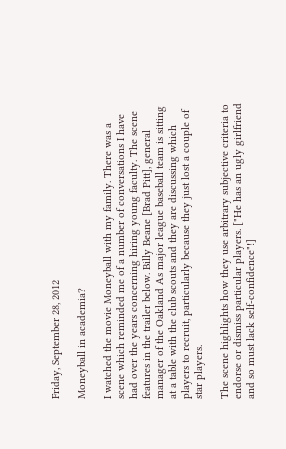Friday, September 28, 2012

Moneyball in academia?

I watched the movie Moneyball with my family. There was a scene which reminded me of a number of conversations I have had over the years concerning hiring young faculty. The scene features in the trailer below. Billy Beane [Brad Pitt], general manager of the Oakland As major league baseball team is sitting at a table with the club scouts and they are discussing which players to recruit, particularly because they just lost a couple of star players.

The scene highlights how they use arbitrary subjective criteria to endorse or dismiss particular players. ["He has an ugly girlfriend and so must lack self-confidence"!]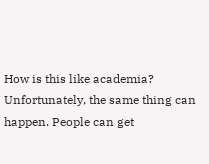How is this like academia?
Unfortunately, the same thing can happen. People can get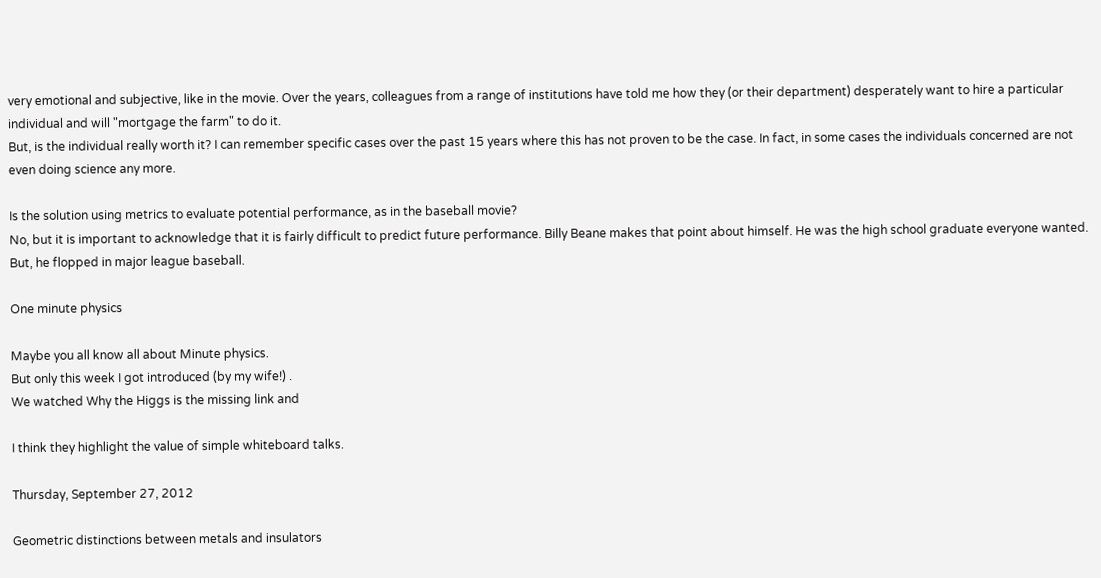very emotional and subjective, like in the movie. Over the years, colleagues from a range of institutions have told me how they (or their department) desperately want to hire a particular individual and will "mortgage the farm" to do it.
But, is the individual really worth it? I can remember specific cases over the past 15 years where this has not proven to be the case. In fact, in some cases the individuals concerned are not even doing science any more.

Is the solution using metrics to evaluate potential performance, as in the baseball movie?
No, but it is important to acknowledge that it is fairly difficult to predict future performance. Billy Beane makes that point about himself. He was the high school graduate everyone wanted. But, he flopped in major league baseball.

One minute physics

Maybe you all know all about Minute physics.
But only this week I got introduced (by my wife!) .
We watched Why the Higgs is the missing link and

I think they highlight the value of simple whiteboard talks.

Thursday, September 27, 2012

Geometric distinctions between metals and insulators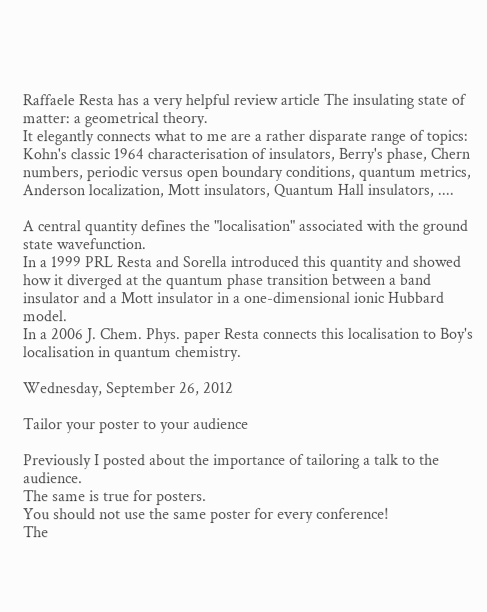Raffaele Resta has a very helpful review article The insulating state of matter: a geometrical theory.
It elegantly connects what to me are a rather disparate range of topics:
Kohn's classic 1964 characterisation of insulators, Berry's phase, Chern numbers, periodic versus open boundary conditions, quantum metrics, Anderson localization, Mott insulators, Quantum Hall insulators, ....

A central quantity defines the "localisation" associated with the ground state wavefunction.
In a 1999 PRL Resta and Sorella introduced this quantity and showed how it diverged at the quantum phase transition between a band insulator and a Mott insulator in a one-dimensional ionic Hubbard model.
In a 2006 J. Chem. Phys. paper Resta connects this localisation to Boy's localisation in quantum chemistry.

Wednesday, September 26, 2012

Tailor your poster to your audience

Previously I posted about the importance of tailoring a talk to the audience.
The same is true for posters.
You should not use the same poster for every conference!
The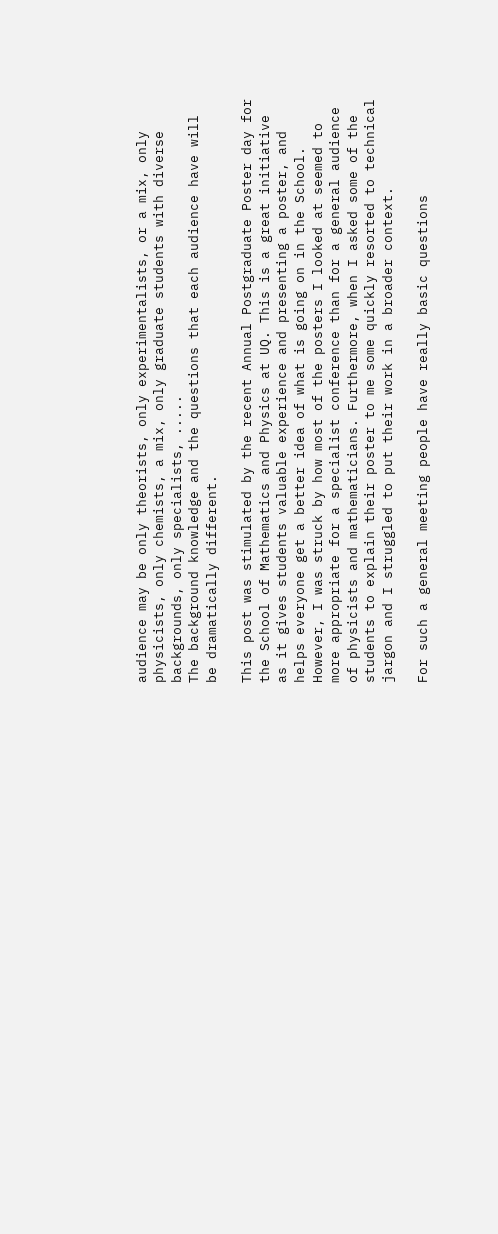audience may be only theorists, only experimentalists, or a mix, only physicists, only chemists, a mix, only graduate students with diverse backgrounds, only specialists, .....
The background knowledge and the questions that each audience have will be dramatically different.

This post was stimulated by the recent Annual Postgraduate Poster day for the School of Mathematics and Physics at UQ. This is a great initiative as it gives students valuable experience and presenting a poster, and helps everyone get a better idea of what is going on in the School. However, I was struck by how most of the posters I looked at seemed to more appropriate for a specialist conference than for a general audience of physicists and mathematicians. Furthermore, when I asked some of the students to explain their poster to me some quickly resorted to technical jargon and I struggled to put their work in a broader context.

For such a general meeting people have really basic questions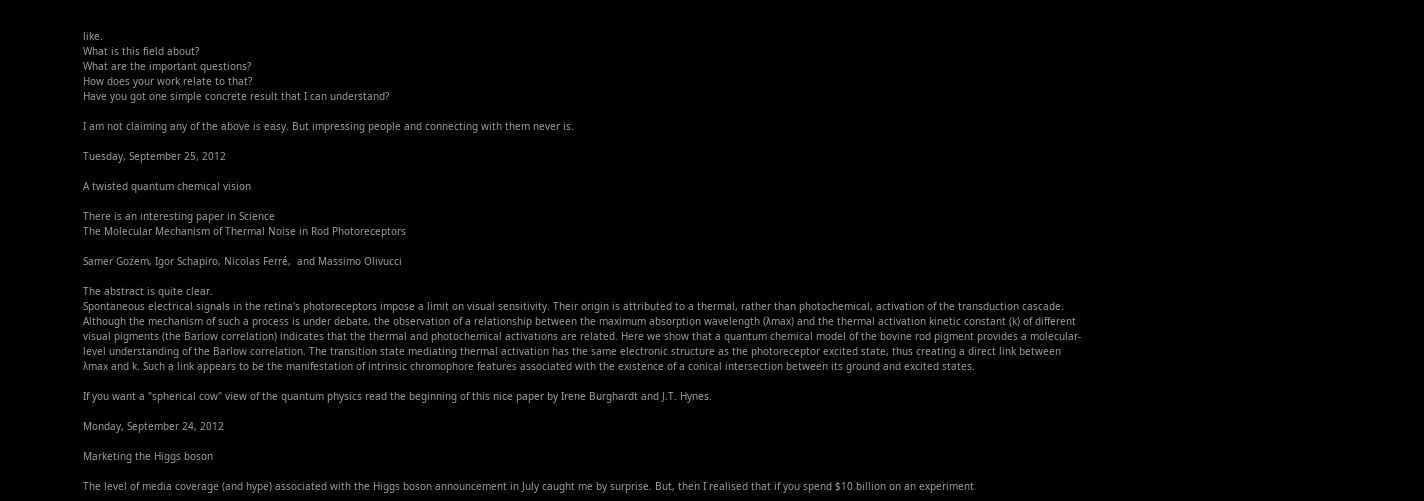like.
What is this field about?
What are the important questions?
How does your work relate to that?
Have you got one simple concrete result that I can understand?

I am not claiming any of the above is easy. But impressing people and connecting with them never is.

Tuesday, September 25, 2012

A twisted quantum chemical vision

There is an interesting paper in Science
The Molecular Mechanism of Thermal Noise in Rod Photoreceptors

Samer Gozem, Igor Schapiro, Nicolas Ferré,  and Massimo Olivucci

The abstract is quite clear.
Spontaneous electrical signals in the retina's photoreceptors impose a limit on visual sensitivity. Their origin is attributed to a thermal, rather than photochemical, activation of the transduction cascade. Although the mechanism of such a process is under debate, the observation of a relationship between the maximum absorption wavelength (λmax) and the thermal activation kinetic constant (k) of different visual pigments (the Barlow correlation) indicates that the thermal and photochemical activations are related. Here we show that a quantum chemical model of the bovine rod pigment provides a molecular-level understanding of the Barlow correlation. The transition state mediating thermal activation has the same electronic structure as the photoreceptor excited state, thus creating a direct link between λmax and k. Such a link appears to be the manifestation of intrinsic chromophore features associated with the existence of a conical intersection between its ground and excited states.

If you want a "spherical cow" view of the quantum physics read the beginning of this nice paper by Irene Burghardt and J.T. Hynes.

Monday, September 24, 2012

Marketing the Higgs boson

The level of media coverage (and hype) associated with the Higgs boson announcement in July caught me by surprise. But, then I realised that if you spend $10 billion on an experiment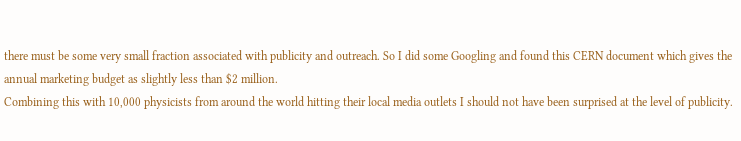there must be some very small fraction associated with publicity and outreach. So I did some Googling and found this CERN document which gives the annual marketing budget as slightly less than $2 million.
Combining this with 10,000 physicists from around the world hitting their local media outlets I should not have been surprised at the level of publicity.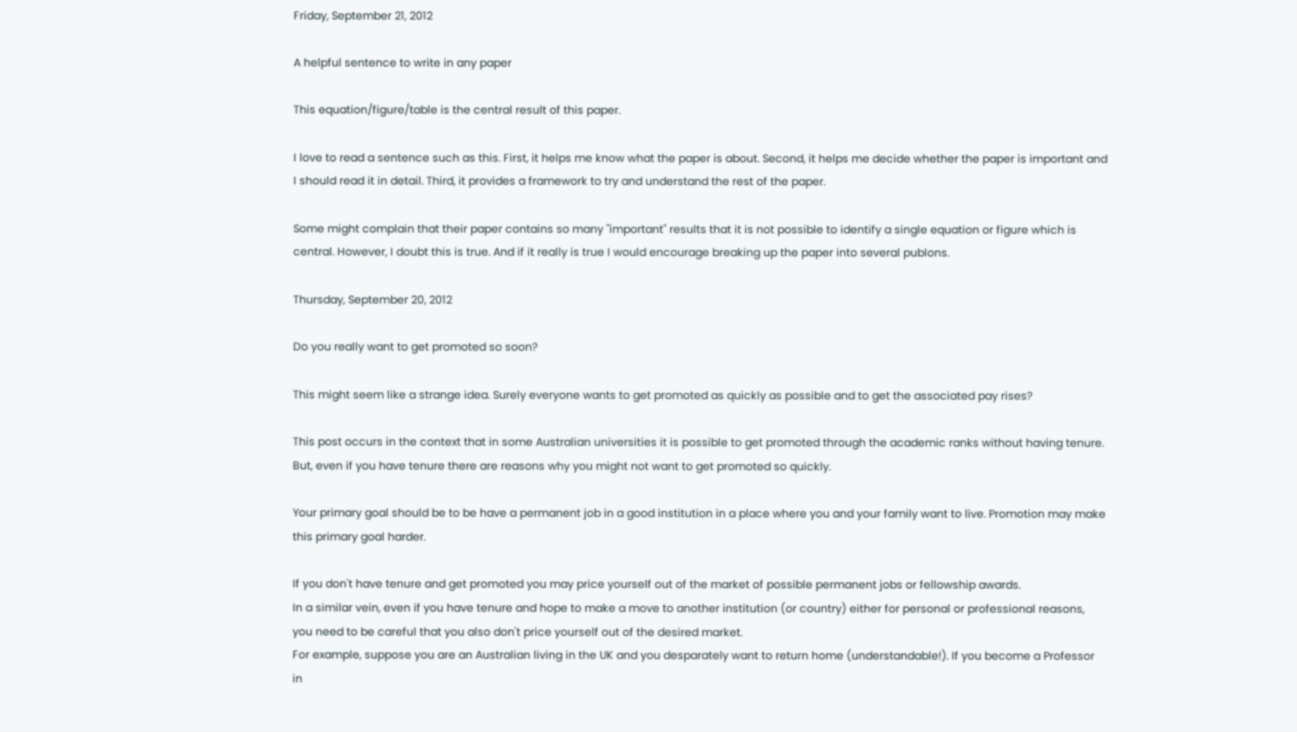Friday, September 21, 2012

A helpful sentence to write in any paper

This equation/figure/table is the central result of this paper.

I love to read a sentence such as this. First, it helps me know what the paper is about. Second, it helps me decide whether the paper is important and I should read it in detail. Third, it provides a framework to try and understand the rest of the paper.

Some might complain that their paper contains so many "important" results that it is not possible to identify a single equation or figure which is central. However, I doubt this is true. And if it really is true I would encourage breaking up the paper into several publons.

Thursday, September 20, 2012

Do you really want to get promoted so soon?

This might seem like a strange idea. Surely everyone wants to get promoted as quickly as possible and to get the associated pay rises?

This post occurs in the context that in some Australian universities it is possible to get promoted through the academic ranks without having tenure. But, even if you have tenure there are reasons why you might not want to get promoted so quickly.

Your primary goal should be to be have a permanent job in a good institution in a place where you and your family want to live. Promotion may make this primary goal harder.

If you don't have tenure and get promoted you may price yourself out of the market of possible permanent jobs or fellowship awards.
In a similar vein, even if you have tenure and hope to make a move to another institution (or country) either for personal or professional reasons, you need to be careful that you also don't price yourself out of the desired market.
For example, suppose you are an Australian living in the UK and you desparately want to return home (understandable!). If you become a Professor in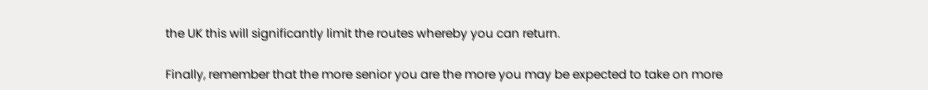the UK this will significantly limit the routes whereby you can return.

Finally, remember that the more senior you are the more you may be expected to take on more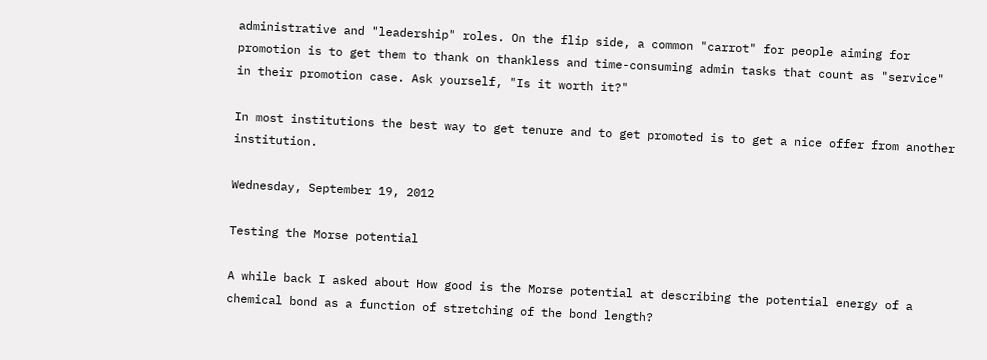administrative and "leadership" roles. On the flip side, a common "carrot" for people aiming for promotion is to get them to thank on thankless and time-consuming admin tasks that count as "service" in their promotion case. Ask yourself, "Is it worth it?"

In most institutions the best way to get tenure and to get promoted is to get a nice offer from another institution.

Wednesday, September 19, 2012

Testing the Morse potential

A while back I asked about How good is the Morse potential at describing the potential energy of a chemical bond as a function of stretching of the bond length?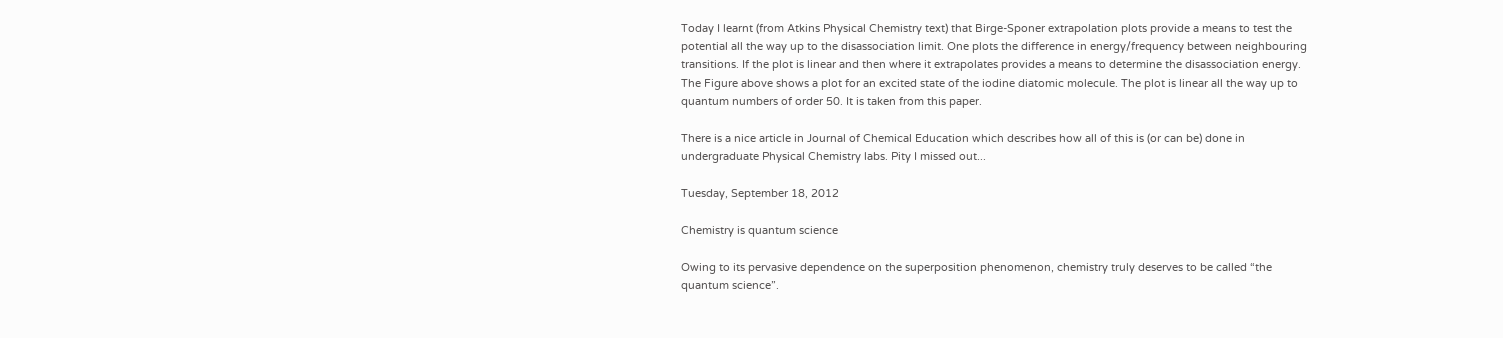Today I learnt (from Atkins Physical Chemistry text) that Birge-Sponer extrapolation plots provide a means to test the potential all the way up to the disassociation limit. One plots the difference in energy/frequency between neighbouring transitions. If the plot is linear and then where it extrapolates provides a means to determine the disassociation energy.
The Figure above shows a plot for an excited state of the iodine diatomic molecule. The plot is linear all the way up to quantum numbers of order 50. It is taken from this paper.

There is a nice article in Journal of Chemical Education which describes how all of this is (or can be) done in undergraduate Physical Chemistry labs. Pity I missed out...

Tuesday, September 18, 2012

Chemistry is quantum science

Owing to its pervasive dependence on the superposition phenomenon, chemistry truly deserves to be called “the quantum science”.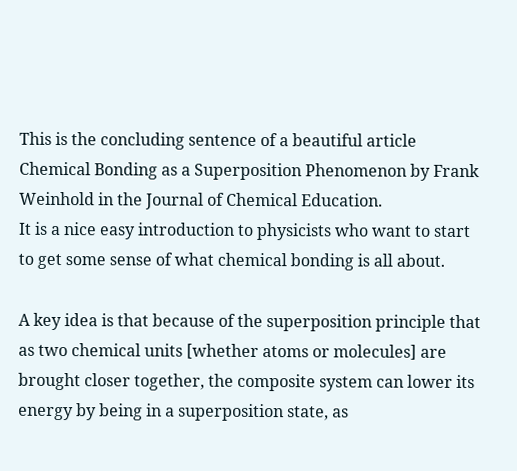This is the concluding sentence of a beautiful article Chemical Bonding as a Superposition Phenomenon by Frank Weinhold in the Journal of Chemical Education.
It is a nice easy introduction to physicists who want to start to get some sense of what chemical bonding is all about.

A key idea is that because of the superposition principle that as two chemical units [whether atoms or molecules] are brought closer together, the composite system can lower its energy by being in a superposition state, as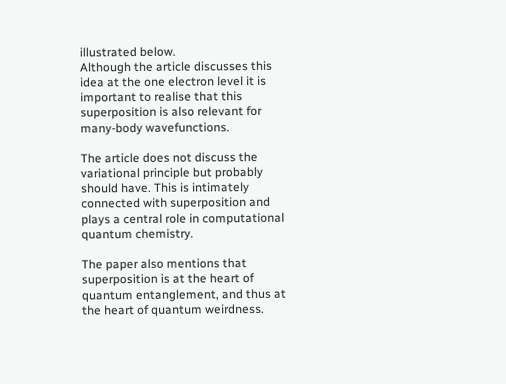illustrated below.
Although the article discusses this idea at the one electron level it is important to realise that this superposition is also relevant for many-body wavefunctions.

The article does not discuss the variational principle but probably should have. This is intimately connected with superposition and plays a central role in computational quantum chemistry.

The paper also mentions that superposition is at the heart of quantum entanglement, and thus at the heart of quantum weirdness.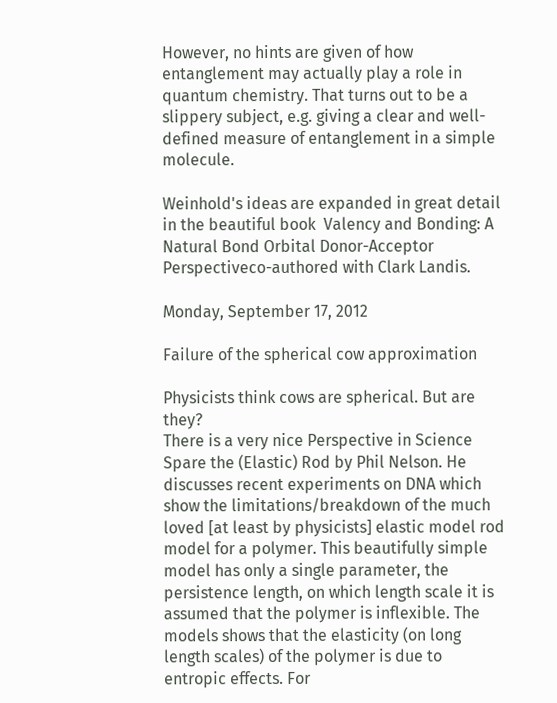However, no hints are given of how entanglement may actually play a role in quantum chemistry. That turns out to be a slippery subject, e.g. giving a clear and well-defined measure of entanglement in a simple molecule.

Weinhold's ideas are expanded in great detail in the beautiful book  Valency and Bonding: A Natural Bond Orbital Donor-Acceptor Perspectiveco-authored with Clark Landis.

Monday, September 17, 2012

Failure of the spherical cow approximation

Physicists think cows are spherical. But are they?
There is a very nice Perspective in Science Spare the (Elastic) Rod by Phil Nelson. He discusses recent experiments on DNA which show the limitations/breakdown of the much loved [at least by physicists] elastic model rod model for a polymer. This beautifully simple model has only a single parameter, the persistence length, on which length scale it is assumed that the polymer is inflexible. The models shows that the elasticity (on long length scales) of the polymer is due to entropic effects. For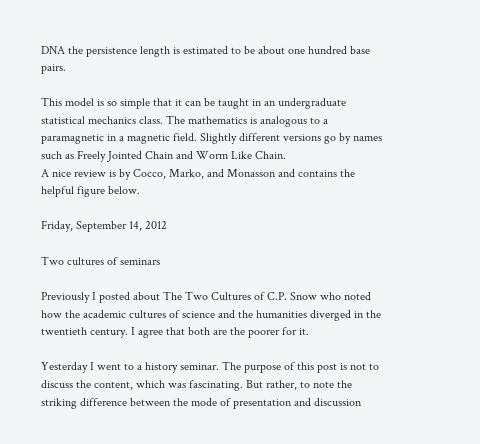DNA the persistence length is estimated to be about one hundred base pairs.

This model is so simple that it can be taught in an undergraduate statistical mechanics class. The mathematics is analogous to a paramagnetic in a magnetic field. Slightly different versions go by names such as Freely Jointed Chain and Worm Like Chain.
A nice review is by Cocco, Marko, and Monasson and contains the helpful figure below.

Friday, September 14, 2012

Two cultures of seminars

Previously I posted about The Two Cultures of C.P. Snow who noted how the academic cultures of science and the humanities diverged in the twentieth century. I agree that both are the poorer for it.

Yesterday I went to a history seminar. The purpose of this post is not to discuss the content, which was fascinating. But rather, to note the striking difference between the mode of presentation and discussion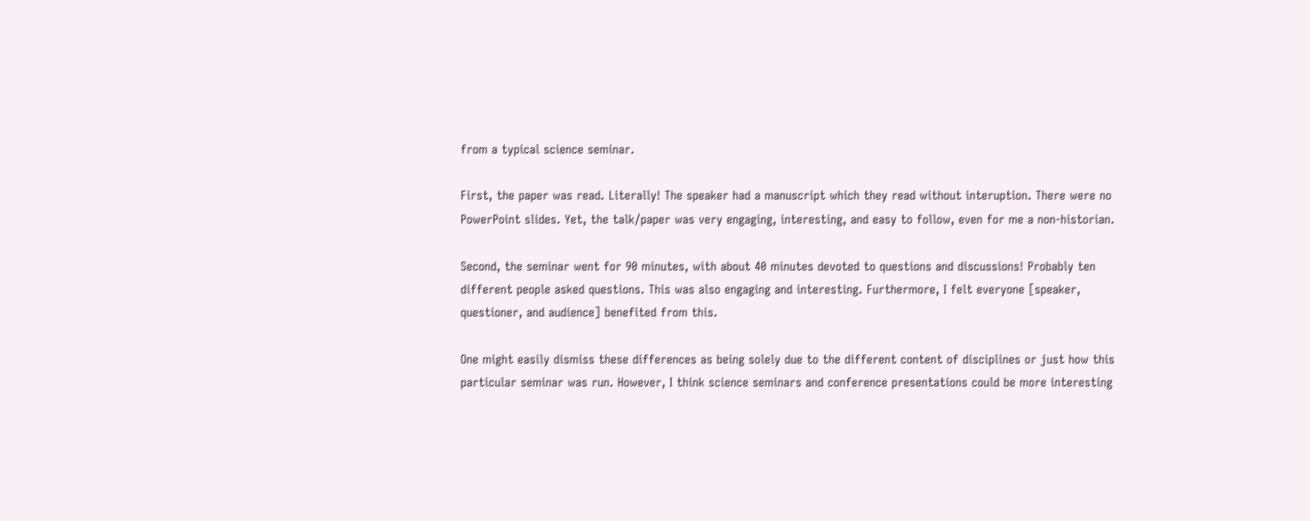from a typical science seminar.

First, the paper was read. Literally! The speaker had a manuscript which they read without interuption. There were no PowerPoint slides. Yet, the talk/paper was very engaging, interesting, and easy to follow, even for me a non-historian.

Second, the seminar went for 90 minutes, with about 40 minutes devoted to questions and discussions! Probably ten different people asked questions. This was also engaging and interesting. Furthermore, I felt everyone [speaker, questioner, and audience] benefited from this.

One might easily dismiss these differences as being solely due to the different content of disciplines or just how this particular seminar was run. However, I think science seminars and conference presentations could be more interesting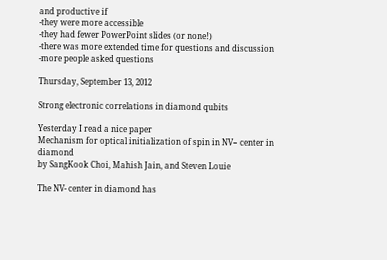and productive if
-they were more accessible
-they had fewer PowerPoint slides (or none!)
-there was more extended time for questions and discussion
-more people asked questions

Thursday, September 13, 2012

Strong electronic correlations in diamond qubits

Yesterday I read a nice paper
Mechanism for optical initialization of spin in NV− center in diamond
by SangKook Choi, Mahish Jain, and Steven Louie

The NV- center in diamond has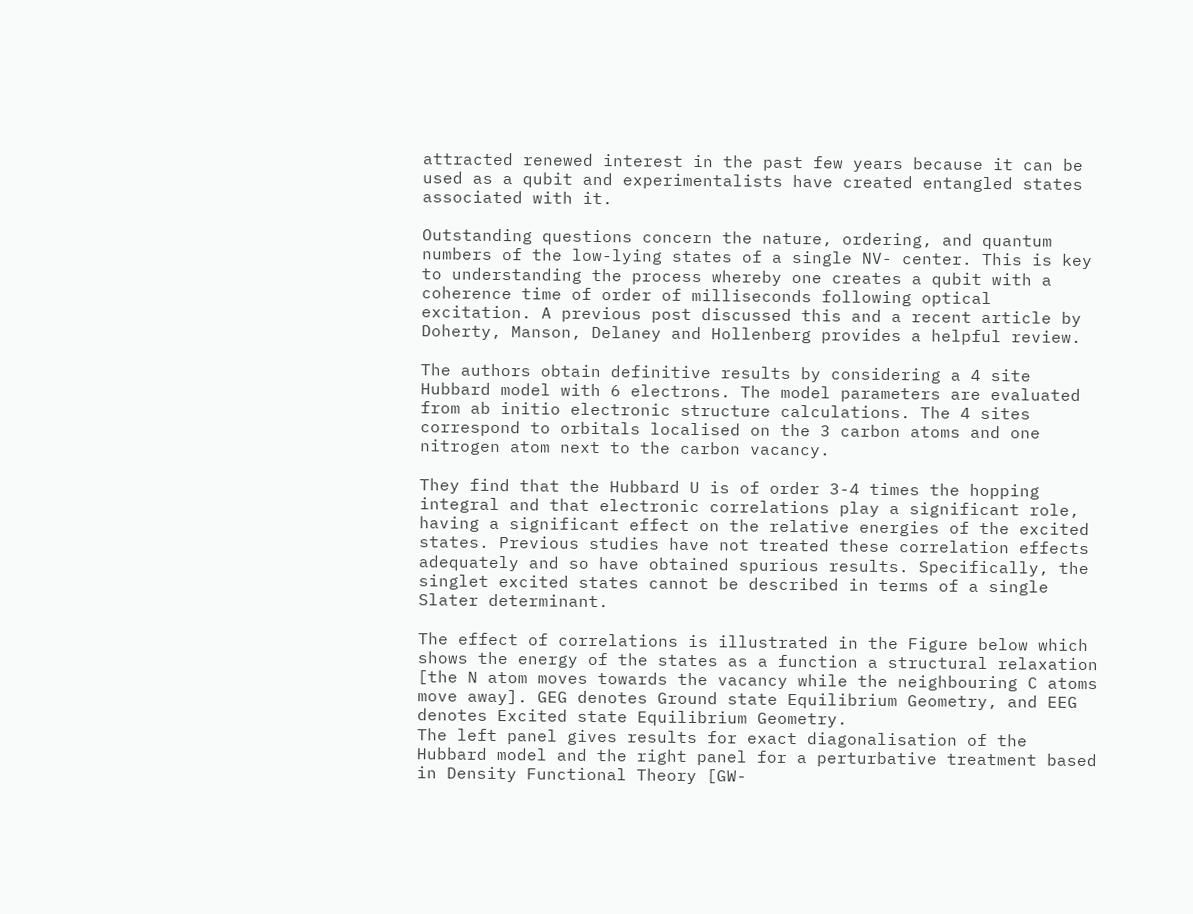attracted renewed interest in the past few years because it can be used as a qubit and experimentalists have created entangled states associated with it.

Outstanding questions concern the nature, ordering, and quantum numbers of the low-lying states of a single NV- center. This is key to understanding the process whereby one creates a qubit with a coherence time of order of milliseconds following optical excitation. A previous post discussed this and a recent article by Doherty, Manson, Delaney and Hollenberg provides a helpful review.

The authors obtain definitive results by considering a 4 site Hubbard model with 6 electrons. The model parameters are evaluated from ab initio electronic structure calculations. The 4 sites correspond to orbitals localised on the 3 carbon atoms and one nitrogen atom next to the carbon vacancy.

They find that the Hubbard U is of order 3-4 times the hopping integral and that electronic correlations play a significant role, having a significant effect on the relative energies of the excited states. Previous studies have not treated these correlation effects adequately and so have obtained spurious results. Specifically, the singlet excited states cannot be described in terms of a single Slater determinant.

The effect of correlations is illustrated in the Figure below which shows the energy of the states as a function a structural relaxation [the N atom moves towards the vacancy while the neighbouring C atoms move away]. GEG denotes Ground state Equilibrium Geometry, and EEG denotes Excited state Equilibrium Geometry.
The left panel gives results for exact diagonalisation of the Hubbard model and the right panel for a perturbative treatment based in Density Functional Theory [GW-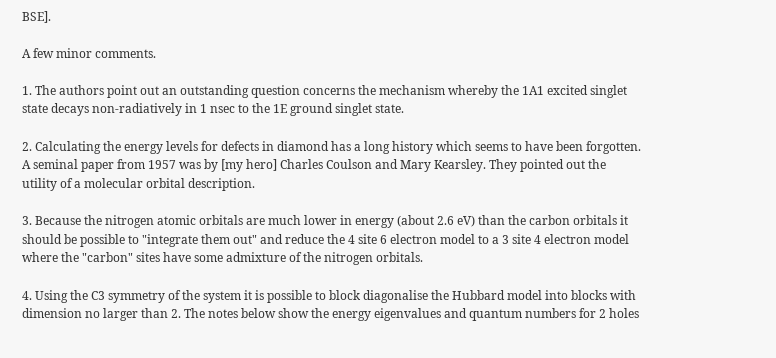BSE].

A few minor comments.

1. The authors point out an outstanding question concerns the mechanism whereby the 1A1 excited singlet state decays non-radiatively in 1 nsec to the 1E ground singlet state.

2. Calculating the energy levels for defects in diamond has a long history which seems to have been forgotten. A seminal paper from 1957 was by [my hero] Charles Coulson and Mary Kearsley. They pointed out the utility of a molecular orbital description.

3. Because the nitrogen atomic orbitals are much lower in energy (about 2.6 eV) than the carbon orbitals it should be possible to "integrate them out" and reduce the 4 site 6 electron model to a 3 site 4 electron model where the "carbon" sites have some admixture of the nitrogen orbitals.

4. Using the C3 symmetry of the system it is possible to block diagonalise the Hubbard model into blocks with dimension no larger than 2. The notes below show the energy eigenvalues and quantum numbers for 2 holes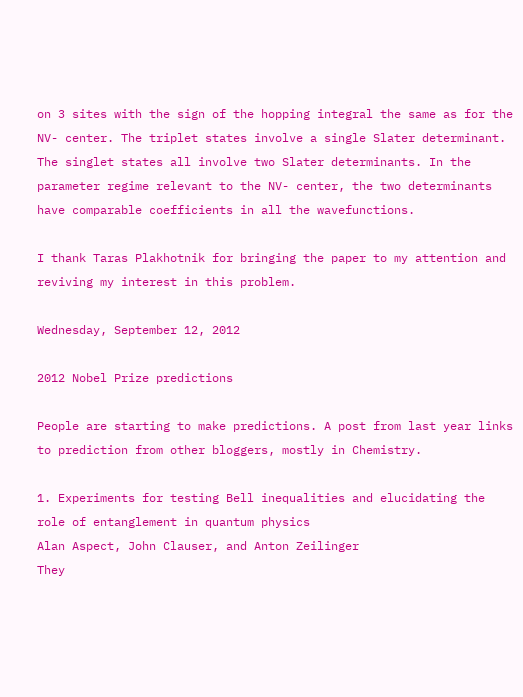on 3 sites with the sign of the hopping integral the same as for the NV- center. The triplet states involve a single Slater determinant. The singlet states all involve two Slater determinants. In the parameter regime relevant to the NV- center, the two determinants have comparable coefficients in all the wavefunctions.

I thank Taras Plakhotnik for bringing the paper to my attention and reviving my interest in this problem.

Wednesday, September 12, 2012

2012 Nobel Prize predictions

People are starting to make predictions. A post from last year links to prediction from other bloggers, mostly in Chemistry.

1. Experiments for testing Bell inequalities and elucidating the role of entanglement in quantum physics
Alan Aspect, John Clauser, and Anton Zeilinger
They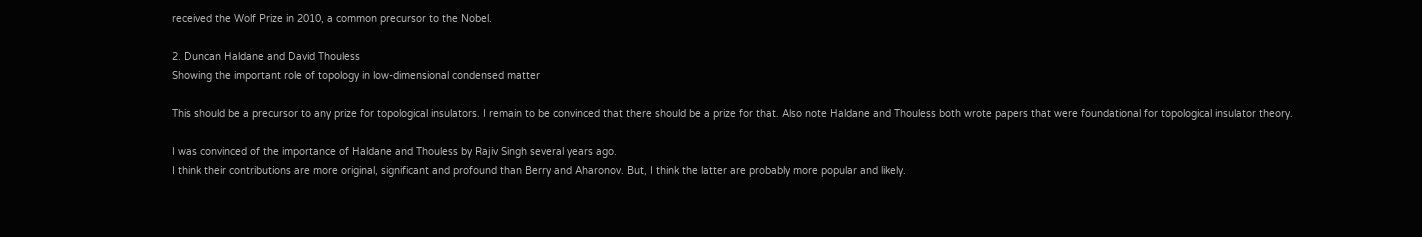received the Wolf Prize in 2010, a common precursor to the Nobel.

2. Duncan Haldane and David Thouless
Showing the important role of topology in low-dimensional condensed matter

This should be a precursor to any prize for topological insulators. I remain to be convinced that there should be a prize for that. Also note Haldane and Thouless both wrote papers that were foundational for topological insulator theory.

I was convinced of the importance of Haldane and Thouless by Rajiv Singh several years ago.
I think their contributions are more original, significant and profound than Berry and Aharonov. But, I think the latter are probably more popular and likely.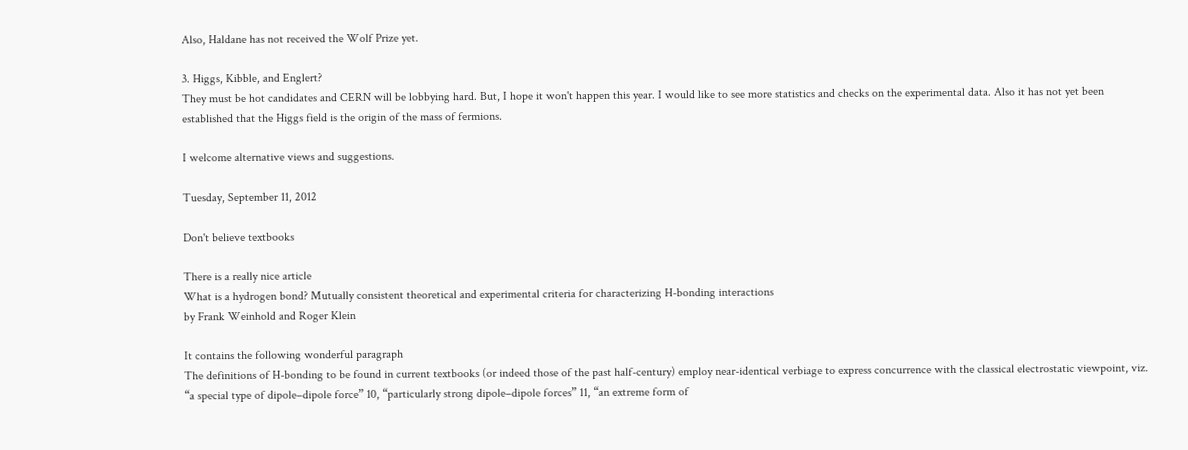Also, Haldane has not received the Wolf Prize yet.

3. Higgs, Kibble, and Englert?
They must be hot candidates and CERN will be lobbying hard. But, I hope it won't happen this year. I would like to see more statistics and checks on the experimental data. Also it has not yet been established that the Higgs field is the origin of the mass of fermions.

I welcome alternative views and suggestions.

Tuesday, September 11, 2012

Don't believe textbooks

There is a really nice article
What is a hydrogen bond? Mutually consistent theoretical and experimental criteria for characterizing H-bonding interactions
by Frank Weinhold and Roger Klein

It contains the following wonderful paragraph
The definitions of H-bonding to be found in current textbooks (or indeed those of the past half-century) employ near-identical verbiage to express concurrence with the classical electrostatic viewpoint, viz. “a special type of dipole–dipole force” 10, “particularly strong dipole–dipole forces” 11, “an extreme form of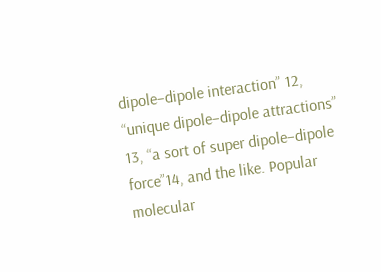dipole–dipole interaction” 12, “unique dipole–dipole attractions” 13, “a sort of super dipole–dipole force”14, and the like. Popular molecular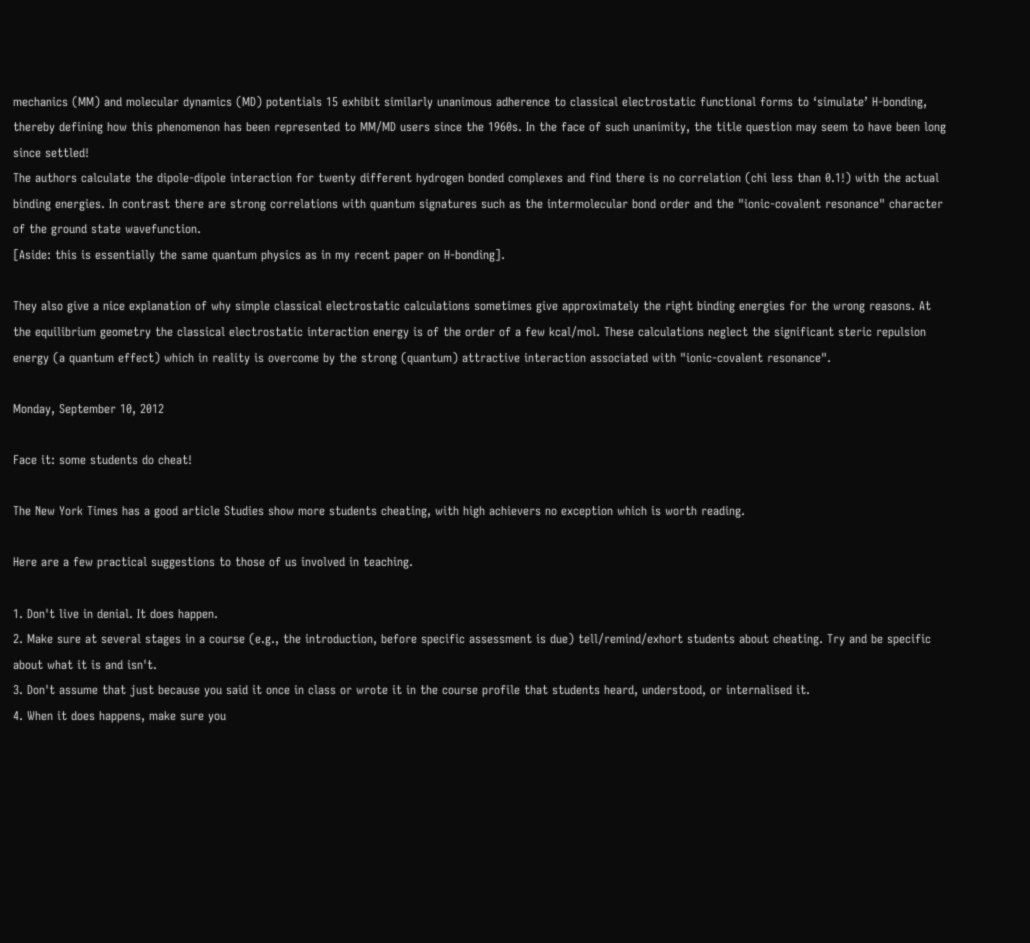mechanics (MM) and molecular dynamics (MD) potentials 15 exhibit similarly unanimous adherence to classical electrostatic functional forms to ‘simulate’ H-bonding, thereby defining how this phenomenon has been represented to MM/MD users since the 1960s. In the face of such unanimity, the title question may seem to have been long since settled!
The authors calculate the dipole-dipole interaction for twenty different hydrogen bonded complexes and find there is no correlation (chi less than 0.1!) with the actual binding energies. In contrast there are strong correlations with quantum signatures such as the intermolecular bond order and the "ionic-covalent resonance" character of the ground state wavefunction.
[Aside: this is essentially the same quantum physics as in my recent paper on H-bonding].

They also give a nice explanation of why simple classical electrostatic calculations sometimes give approximately the right binding energies for the wrong reasons. At the equilibrium geometry the classical electrostatic interaction energy is of the order of a few kcal/mol. These calculations neglect the significant steric repulsion energy (a quantum effect) which in reality is overcome by the strong (quantum) attractive interaction associated with "ionic-covalent resonance".

Monday, September 10, 2012

Face it: some students do cheat!

The New York Times has a good article Studies show more students cheating, with high achievers no exception which is worth reading.

Here are a few practical suggestions to those of us involved in teaching.

1. Don't live in denial. It does happen.
2. Make sure at several stages in a course (e.g., the introduction, before specific assessment is due) tell/remind/exhort students about cheating. Try and be specific about what it is and isn't.
3. Don't assume that just because you said it once in class or wrote it in the course profile that students heard, understood, or internalised it.
4. When it does happens, make sure you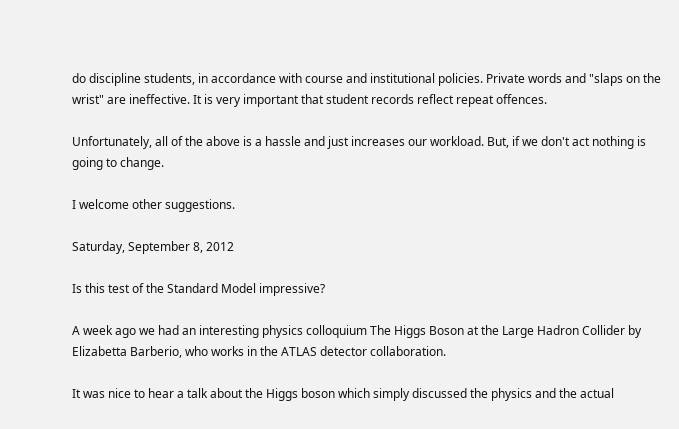do discipline students, in accordance with course and institutional policies. Private words and "slaps on the wrist" are ineffective. It is very important that student records reflect repeat offences.

Unfortunately, all of the above is a hassle and just increases our workload. But, if we don't act nothing is going to change.

I welcome other suggestions.

Saturday, September 8, 2012

Is this test of the Standard Model impressive?

A week ago we had an interesting physics colloquium The Higgs Boson at the Large Hadron Collider by Elizabetta Barberio, who works in the ATLAS detector collaboration.

It was nice to hear a talk about the Higgs boson which simply discussed the physics and the actual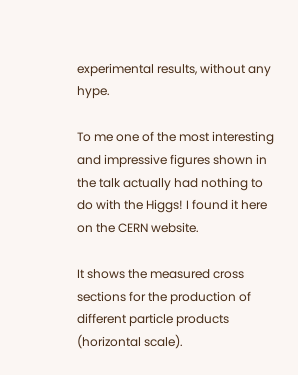experimental results, without any hype.

To me one of the most interesting and impressive figures shown in the talk actually had nothing to do with the Higgs! I found it here on the CERN website.

It shows the measured cross sections for the production of different particle products (horizontal scale).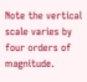Note the vertical scale varies by four orders of magnitude.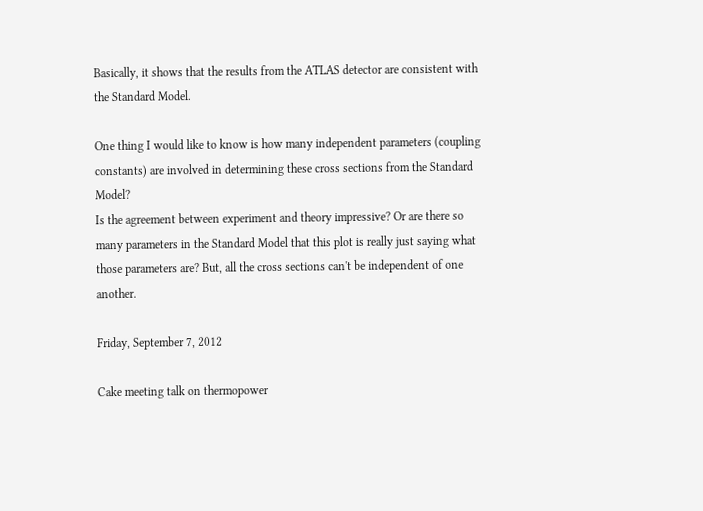Basically, it shows that the results from the ATLAS detector are consistent with the Standard Model.

One thing I would like to know is how many independent parameters (coupling constants) are involved in determining these cross sections from the Standard Model?
Is the agreement between experiment and theory impressive? Or are there so many parameters in the Standard Model that this plot is really just saying what those parameters are? But, all the cross sections can't be independent of one another.

Friday, September 7, 2012

Cake meeting talk on thermopower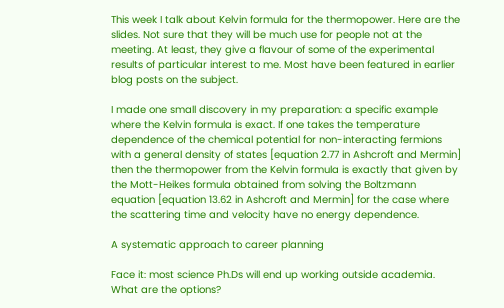This week I talk about Kelvin formula for the thermopower. Here are the slides. Not sure that they will be much use for people not at the meeting. At least, they give a flavour of some of the experimental results of particular interest to me. Most have been featured in earlier blog posts on the subject.

I made one small discovery in my preparation: a specific example where the Kelvin formula is exact. If one takes the temperature dependence of the chemical potential for non-interacting fermions with a general density of states [equation 2.77 in Ashcroft and Mermin] then the thermopower from the Kelvin formula is exactly that given by the Mott-Heikes formula obtained from solving the Boltzmann equation [equation 13.62 in Ashcroft and Mermin] for the case where the scattering time and velocity have no energy dependence.

A systematic approach to career planning

Face it: most science Ph.Ds will end up working outside academia. What are the options?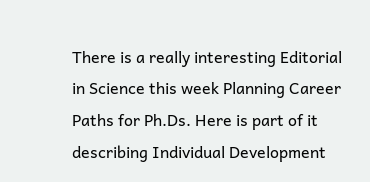There is a really interesting Editorial in Science this week Planning Career Paths for Ph.Ds. Here is part of it describing Individual Development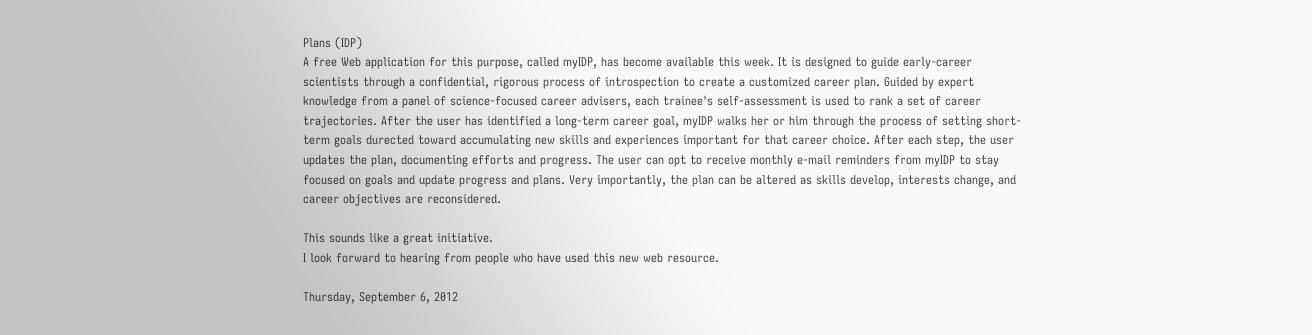Plans (IDP)
A free Web application for this purpose, called myIDP, has become available this week. It is designed to guide early-career scientists through a confidential, rigorous process of introspection to create a customized career plan. Guided by expert knowledge from a panel of science-focused career advisers, each trainee's self-assessment is used to rank a set of career trajectories. After the user has identified a long-term career goal, myIDP walks her or him through the process of setting short-term goals durected toward accumulating new skills and experiences important for that career choice. After each step, the user updates the plan, documenting efforts and progress. The user can opt to receive monthly e-mail reminders from myIDP to stay focused on goals and update progress and plans. Very importantly, the plan can be altered as skills develop, interests change, and career objectives are reconsidered.

This sounds like a great initiative.
I look forward to hearing from people who have used this new web resource.

Thursday, September 6, 2012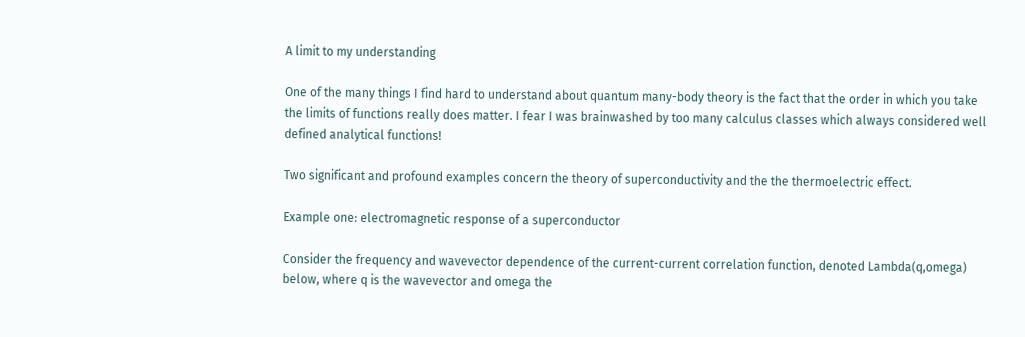A limit to my understanding

One of the many things I find hard to understand about quantum many-body theory is the fact that the order in which you take the limits of functions really does matter. I fear I was brainwashed by too many calculus classes which always considered well defined analytical functions!

Two significant and profound examples concern the theory of superconductivity and the the thermoelectric effect.

Example one: electromagnetic response of a superconductor

Consider the frequency and wavevector dependence of the current-current correlation function, denoted Lambda(q,omega) below, where q is the wavevector and omega the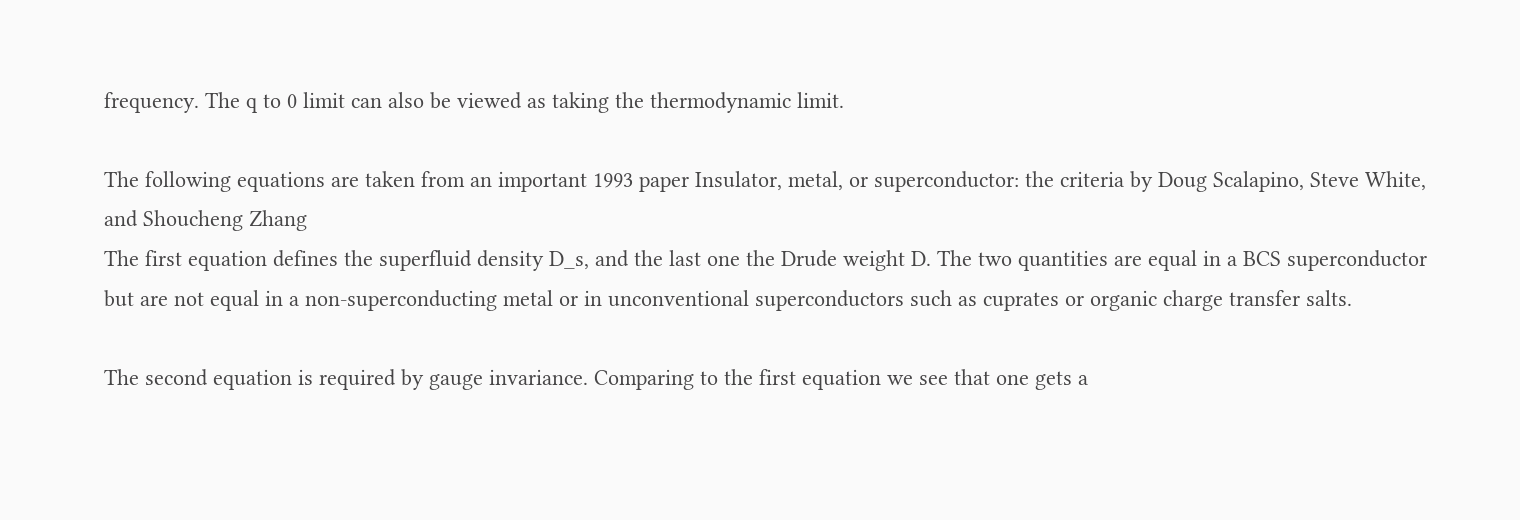frequency. The q to 0 limit can also be viewed as taking the thermodynamic limit.

The following equations are taken from an important 1993 paper Insulator, metal, or superconductor: the criteria by Doug Scalapino, Steve White, and Shoucheng Zhang
The first equation defines the superfluid density D_s, and the last one the Drude weight D. The two quantities are equal in a BCS superconductor but are not equal in a non-superconducting metal or in unconventional superconductors such as cuprates or organic charge transfer salts.

The second equation is required by gauge invariance. Comparing to the first equation we see that one gets a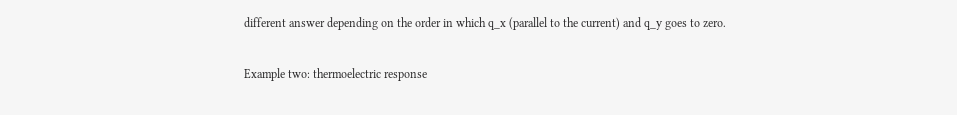different answer depending on the order in which q_x (parallel to the current) and q_y goes to zero.

Example two: thermoelectric response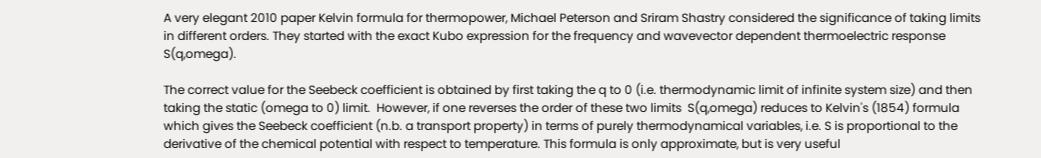A very elegant 2010 paper Kelvin formula for thermopower, Michael Peterson and Sriram Shastry considered the significance of taking limits in different orders. They started with the exact Kubo expression for the frequency and wavevector dependent thermoelectric response S(q,omega).

The correct value for the Seebeck coefficient is obtained by first taking the q to 0 (i.e. thermodynamic limit of infinite system size) and then taking the static (omega to 0) limit.  However, if one reverses the order of these two limits  S(q,omega) reduces to Kelvin's (1854) formula which gives the Seebeck coefficient (n.b. a transport property) in terms of purely thermodynamical variables, i.e. S is proportional to the derivative of the chemical potential with respect to temperature. This formula is only approximate, but is very useful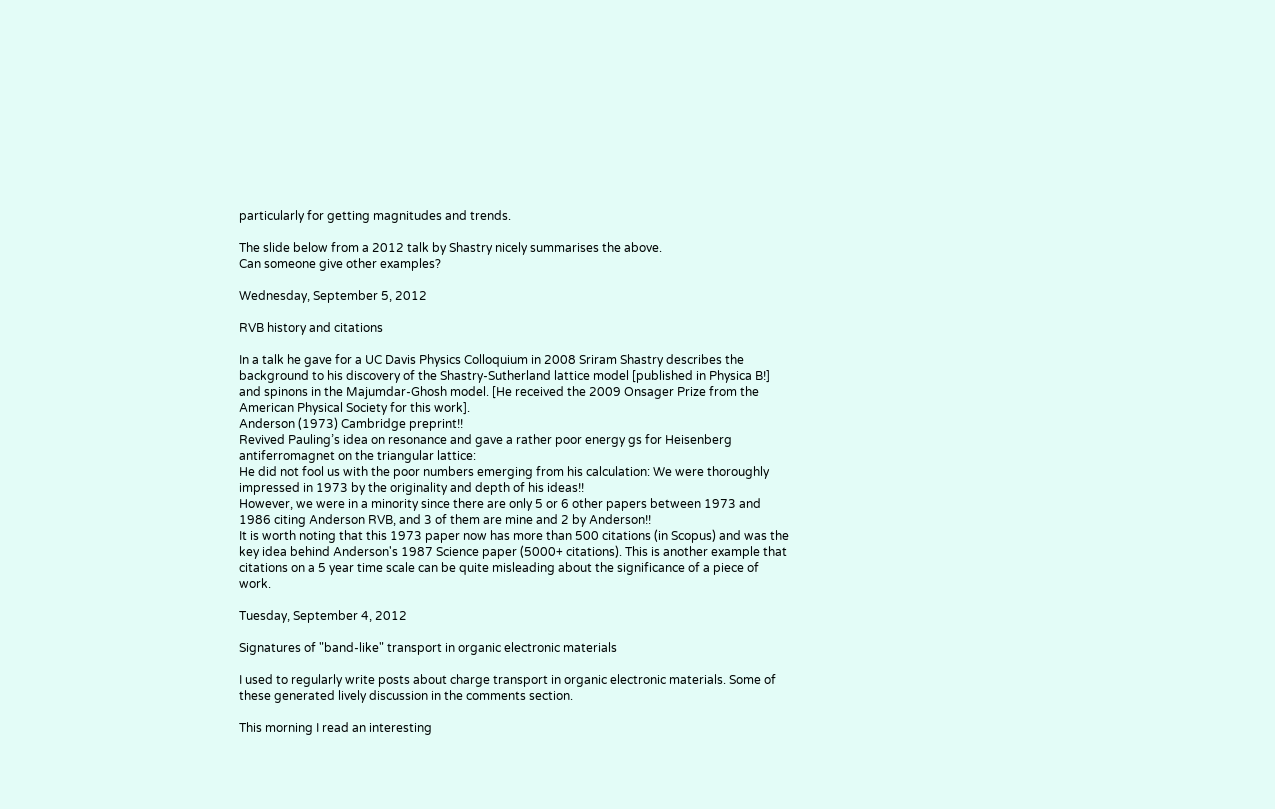particularly for getting magnitudes and trends.

The slide below from a 2012 talk by Shastry nicely summarises the above.
Can someone give other examples?

Wednesday, September 5, 2012

RVB history and citations

In a talk he gave for a UC Davis Physics Colloquium in 2008 Sriram Shastry describes the background to his discovery of the Shastry-Sutherland lattice model [published in Physica B!] and spinons in the Majumdar-Ghosh model. [He received the 2009 Onsager Prize from the American Physical Society for this work].
Anderson (1973) Cambridge preprint!!
Revived Pauling’s idea on resonance and gave a rather poor energy gs for Heisenberg antiferromagnet on the triangular lattice:
He did not fool us with the poor numbers emerging from his calculation: We were thoroughly impressed in 1973 by the originality and depth of his ideas!!
However, we were in a minority since there are only 5 or 6 other papers between 1973 and 1986 citing Anderson RVB, and 3 of them are mine and 2 by Anderson!!
It is worth noting that this 1973 paper now has more than 500 citations (in Scopus) and was the key idea behind Anderson's 1987 Science paper (5000+ citations). This is another example that citations on a 5 year time scale can be quite misleading about the significance of a piece of work.

Tuesday, September 4, 2012

Signatures of "band-like" transport in organic electronic materials

I used to regularly write posts about charge transport in organic electronic materials. Some of these generated lively discussion in the comments section.

This morning I read an interesting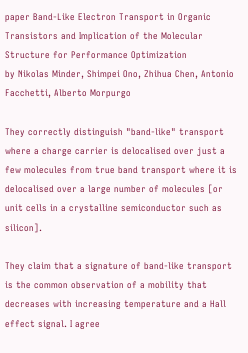paper Band-Like Electron Transport in Organic Transistors and Implication of the Molecular Structure for Performance Optimization
by Nikolas Minder, Shimpei Ono, Zhihua Chen, Antonio Facchetti, Alberto Morpurgo

They correctly distinguish "band-like" transport where a charge carrier is delocalised over just a few molecules from true band transport where it is delocalised over a large number of molecules [or unit cells in a crystalline semiconductor such as silicon].

They claim that a signature of band-like transport is the common observation of a mobility that decreases with increasing temperature and a Hall effect signal. I agree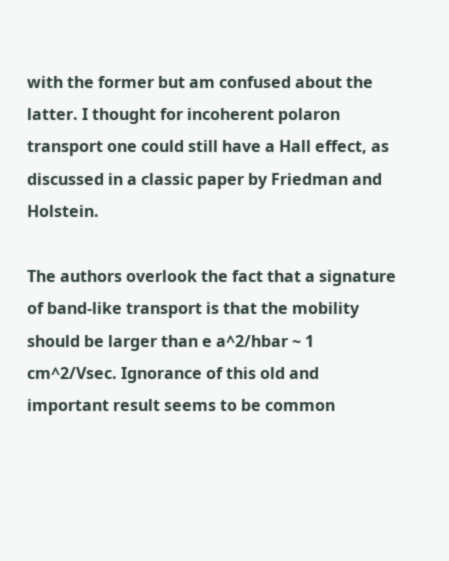with the former but am confused about the latter. I thought for incoherent polaron transport one could still have a Hall effect, as discussed in a classic paper by Friedman and Holstein.

The authors overlook the fact that a signature of band-like transport is that the mobility should be larger than e a^2/hbar ~ 1 cm^2/Vsec. Ignorance of this old and important result seems to be common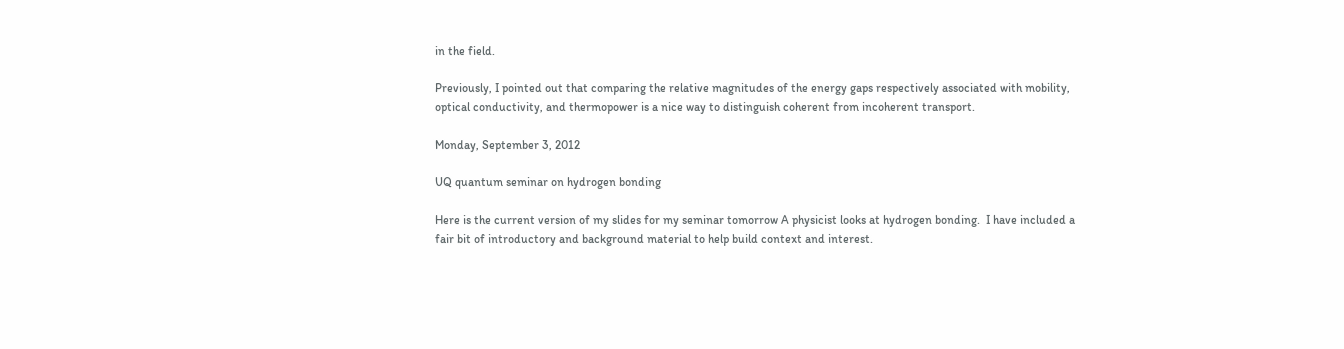in the field.

Previously, I pointed out that comparing the relative magnitudes of the energy gaps respectively associated with mobility, optical conductivity, and thermopower is a nice way to distinguish coherent from incoherent transport.

Monday, September 3, 2012

UQ quantum seminar on hydrogen bonding

Here is the current version of my slides for my seminar tomorrow A physicist looks at hydrogen bonding.  I have included a fair bit of introductory and background material to help build context and interest.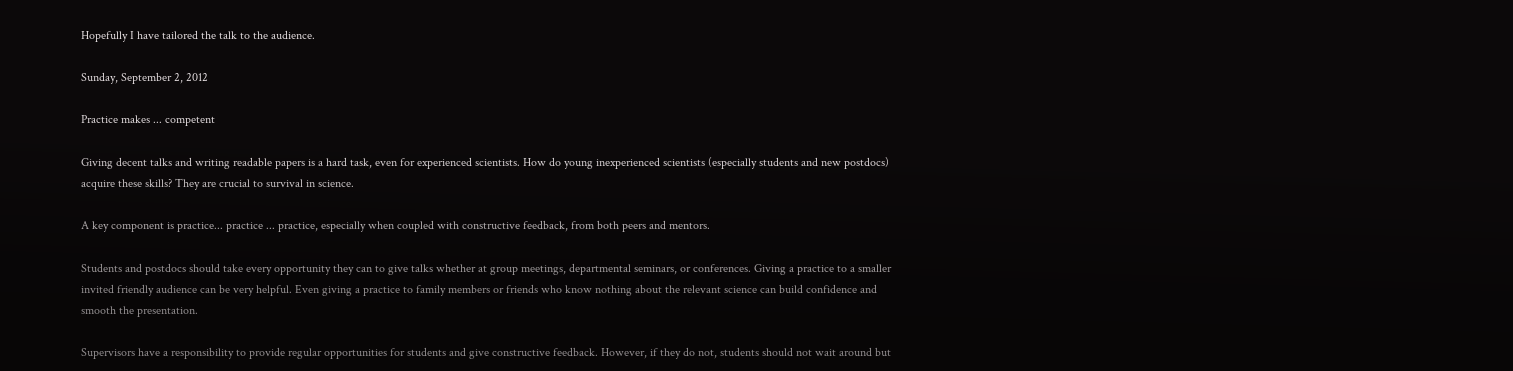Hopefully I have tailored the talk to the audience.

Sunday, September 2, 2012

Practice makes ... competent

Giving decent talks and writing readable papers is a hard task, even for experienced scientists. How do young inexperienced scientists (especially students and new postdocs) acquire these skills? They are crucial to survival in science.

A key component is practice... practice ... practice, especially when coupled with constructive feedback, from both peers and mentors.

Students and postdocs should take every opportunity they can to give talks whether at group meetings, departmental seminars, or conferences. Giving a practice to a smaller invited friendly audience can be very helpful. Even giving a practice to family members or friends who know nothing about the relevant science can build confidence and smooth the presentation.

Supervisors have a responsibility to provide regular opportunities for students and give constructive feedback. However, if they do not, students should not wait around but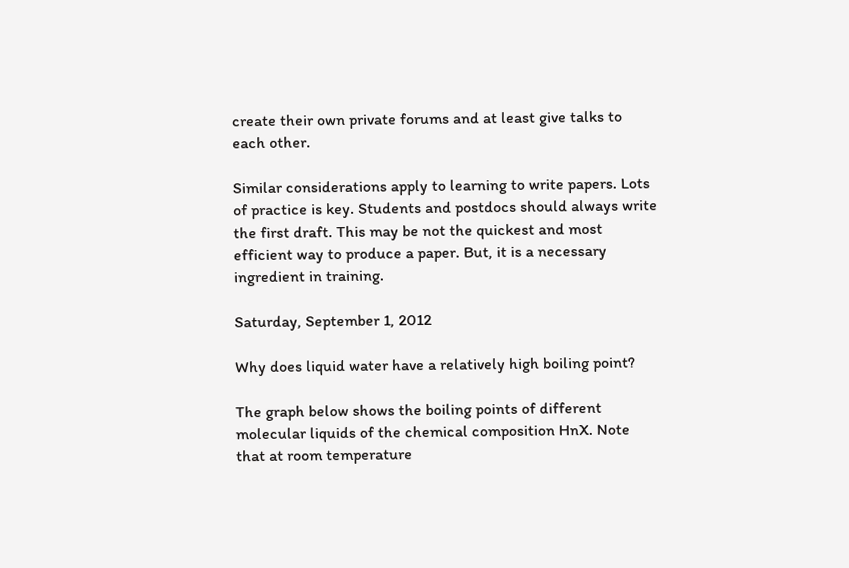create their own private forums and at least give talks to each other.

Similar considerations apply to learning to write papers. Lots of practice is key. Students and postdocs should always write the first draft. This may be not the quickest and most efficient way to produce a paper. But, it is a necessary ingredient in training.

Saturday, September 1, 2012

Why does liquid water have a relatively high boiling point?

The graph below shows the boiling points of different molecular liquids of the chemical composition HnX. Note that at room temperature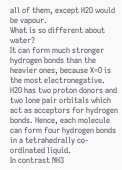all of them, except H2O would be vapour.
What is so different about water?
It can form much stronger hydrogen bonds than the heavier ones, because X=O is the most electronegative.
H2O has two proton donors and two lone pair orbitals which act as acceptors for hydrogen bonds. Hence, each molecule can form four hydrogen bonds in a tetrahedrally co-ordinated liquid.
In contrast NH3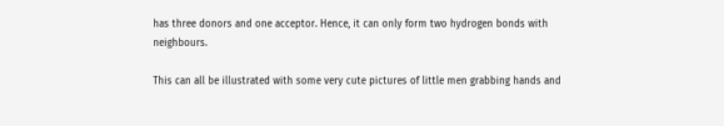has three donors and one acceptor. Hence, it can only form two hydrogen bonds with neighbours.

This can all be illustrated with some very cute pictures of little men grabbing hands and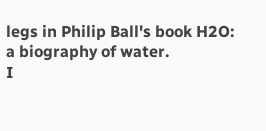legs in Philip Ball's book H2O: a biography of water.
I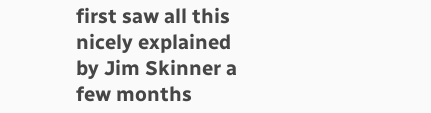first saw all this nicely explained by Jim Skinner a few months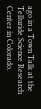ago in a Town Talk at the Telluride Science Research Center in Colorado.